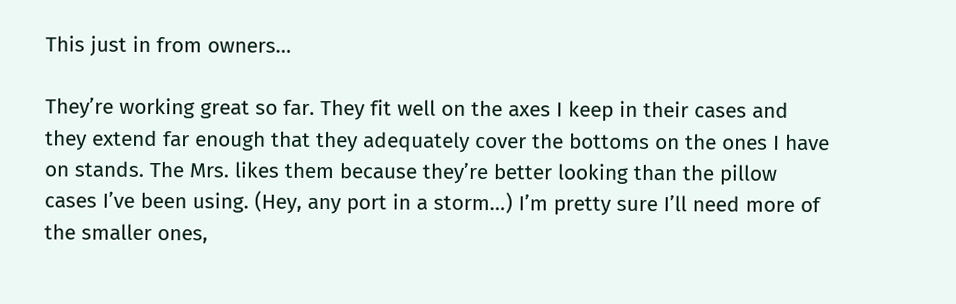This just in from owners…

They’re working great so far. They fit well on the axes I keep in their cases and they extend far enough that they adequately cover the bottoms on the ones I have on stands. The Mrs. likes them because they’re better looking than the pillow cases I’ve been using. (Hey, any port in a storm…) I’m pretty sure I’ll need more of the smaller ones,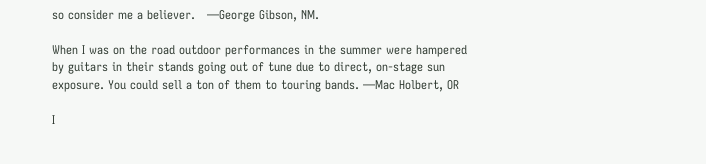so consider me a believer.   —George Gibson, NM.

When I was on the road outdoor performances in the summer were hampered by guitars in their stands going out of tune due to direct, on-stage sun exposure. You could sell a ton of them to touring bands. —Mac Holbert, OR

I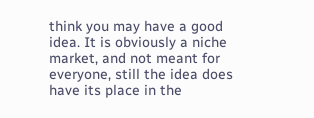think you may have a good idea. It is obviously a niche market, and not meant for everyone, still the idea does have its place in the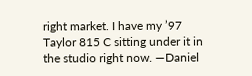right market. I have my ’97 Taylor 815 C sitting under it in the studio right now. —Daniel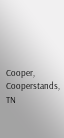Cooper, Cooperstands, TN